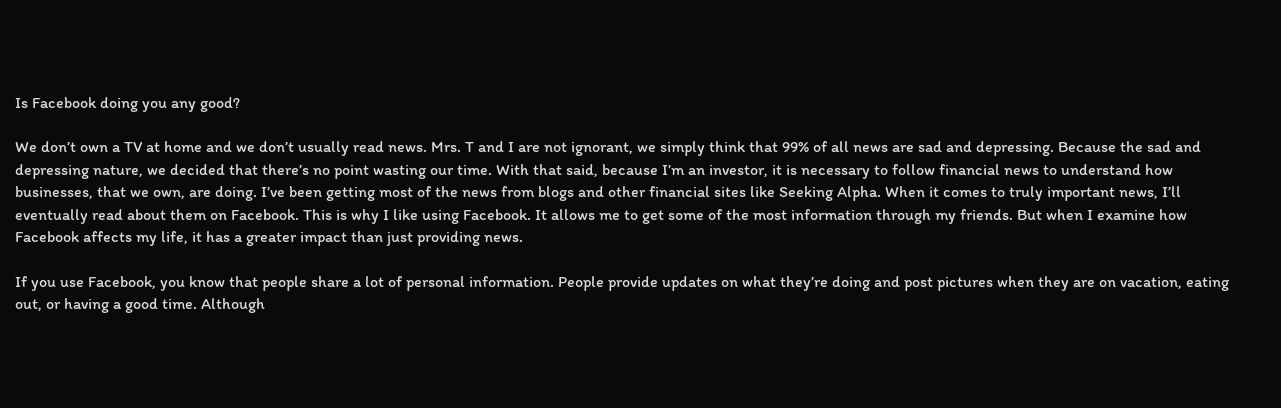Is Facebook doing you any good?

We don’t own a TV at home and we don’t usually read news. Mrs. T and I are not ignorant, we simply think that 99% of all news are sad and depressing. Because the sad and depressing nature, we decided that there’s no point wasting our time. With that said, because I’m an investor, it is necessary to follow financial news to understand how businesses, that we own, are doing. I’ve been getting most of the news from blogs and other financial sites like Seeking Alpha. When it comes to truly important news, I’ll eventually read about them on Facebook. This is why I like using Facebook. It allows me to get some of the most information through my friends. But when I examine how Facebook affects my life, it has a greater impact than just providing news.

If you use Facebook, you know that people share a lot of personal information. People provide updates on what they’re doing and post pictures when they are on vacation, eating out, or having a good time. Although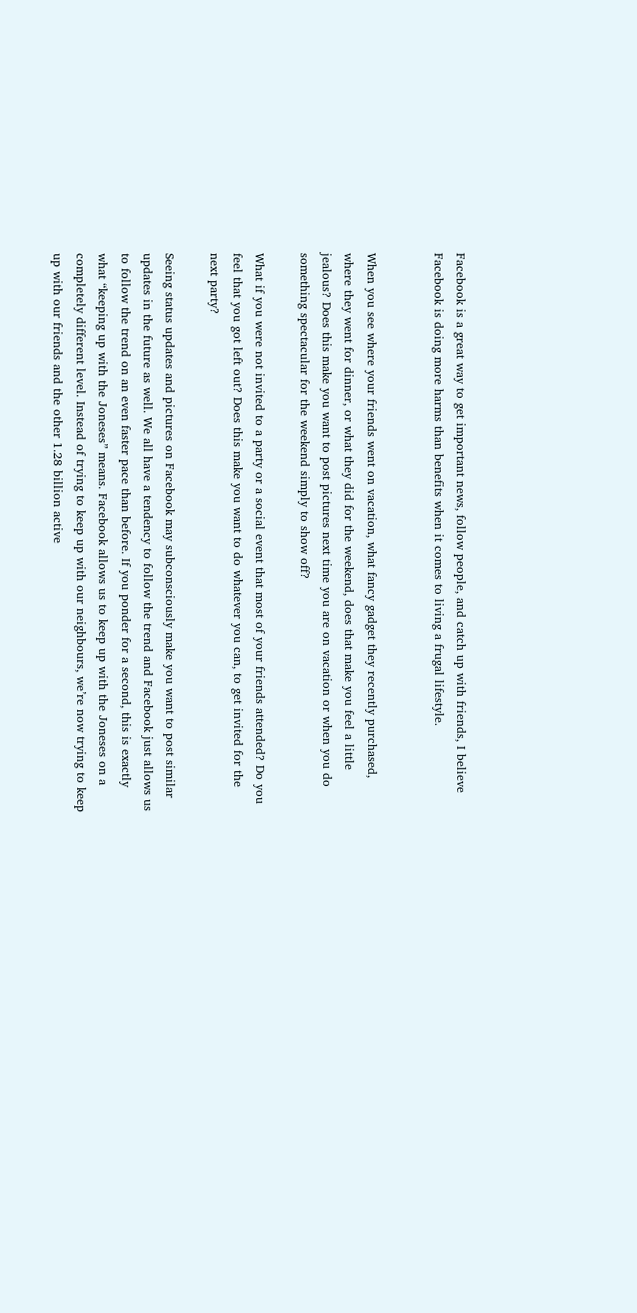Facebook is a great way to get important news, follow people, and catch up with friends, I believe Facebook is doing more harms than benefits when it comes to living a frugal lifestyle.


When you see where your friends went on vacation, what fancy gadget they recently purchased, where they went for dinner, or what they did for the weekend, does that make you feel a little jealous? Does this make you want to post pictures next time you are on vacation or when you do something spectacular for the weekend simply to show off?

What if you were not invited to a party or a social event that most of your friends attended? Do you feel that you got left out? Does this make you want to do whatever you can, to get invited for the next party?

Seeing status updates and pictures on Facebook may subconsciously make you want to post similar updates in the future as well. We all have a tendency to follow the trend and Facebook just allows us to follow the trend on an even faster pace than before. If you ponder for a second, this is exactly what “keeping up with the Joneses” means. Facebook allows us to keep up with the Joneses on a completely different level. Instead of trying to keep up with our neighbours, we’re now trying to keep up with our friends and the other 1.28 billion active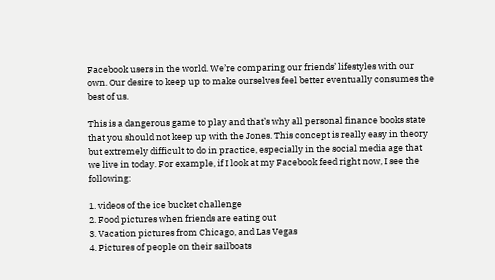Facebook users in the world. We’re comparing our friends’ lifestyles with our own. Our desire to keep up to make ourselves feel better eventually consumes the best of us.

This is a dangerous game to play and that’s why all personal finance books state that you should not keep up with the Jones. This concept is really easy in theory but extremely difficult to do in practice, especially in the social media age that we live in today. For example, if I look at my Facebook feed right now, I see the following:

1. videos of the ice bucket challenge
2. Food pictures when friends are eating out
3. Vacation pictures from Chicago, and Las Vegas
4. Pictures of people on their sailboats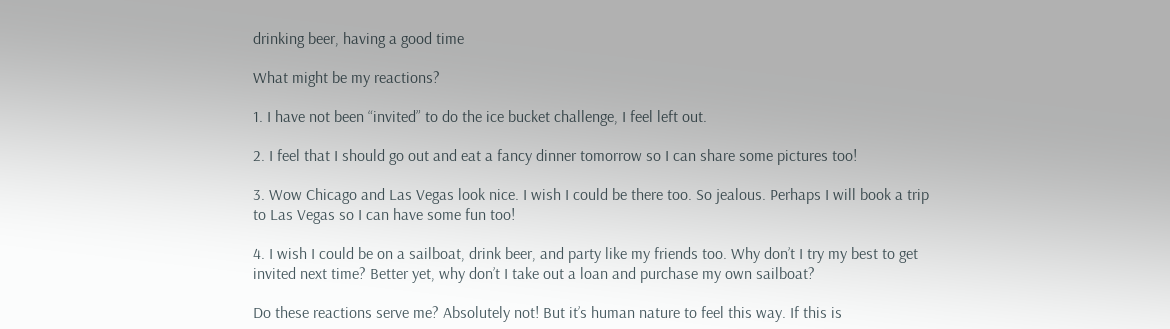drinking beer, having a good time

What might be my reactions?

1. I have not been “invited” to do the ice bucket challenge, I feel left out.

2. I feel that I should go out and eat a fancy dinner tomorrow so I can share some pictures too!

3. Wow Chicago and Las Vegas look nice. I wish I could be there too. So jealous. Perhaps I will book a trip to Las Vegas so I can have some fun too!

4. I wish I could be on a sailboat, drink beer, and party like my friends too. Why don’t I try my best to get invited next time? Better yet, why don’t I take out a loan and purchase my own sailboat?

Do these reactions serve me? Absolutely not! But it’s human nature to feel this way. If this is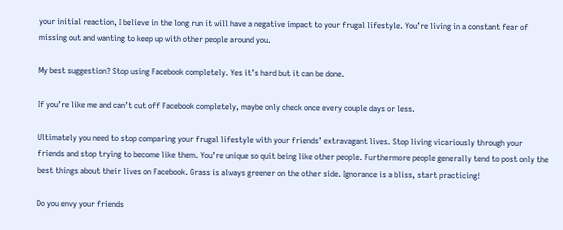your initial reaction, I believe in the long run it will have a negative impact to your frugal lifestyle. You’re living in a constant fear of missing out and wanting to keep up with other people around you.

My best suggestion? Stop using Facebook completely. Yes it’s hard but it can be done.

If you’re like me and can’t cut off Facebook completely, maybe only check once every couple days or less.

Ultimately you need to stop comparing your frugal lifestyle with your friends’ extravagant lives. Stop living vicariously through your friends and stop trying to become like them. You’re unique so quit being like other people. Furthermore people generally tend to post only the best things about their lives on Facebook. Grass is always greener on the other side. Ignorance is a bliss, start practicing!

Do you envy your friends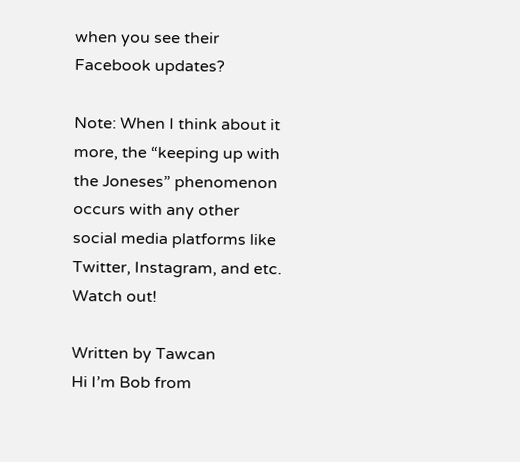when you see their Facebook updates?

Note: When I think about it more, the “keeping up with the Joneses” phenomenon occurs with any other social media platforms like Twitter, Instagram, and etc. Watch out!

Written by Tawcan
Hi I’m Bob from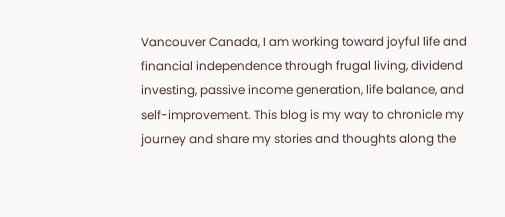Vancouver Canada, I am working toward joyful life and financial independence through frugal living, dividend investing, passive income generation, life balance, and self-improvement. This blog is my way to chronicle my journey and share my stories and thoughts along the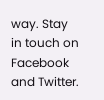way. Stay in touch on Facebook and Twitter.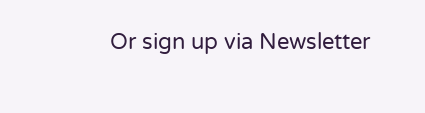Or sign up via Newsletter